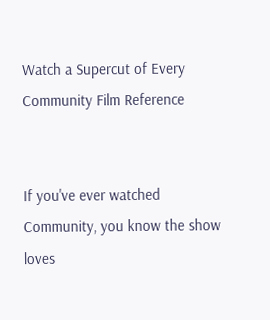Watch a Supercut of Every Community Film Reference


If you've ever watched Community, you know the show loves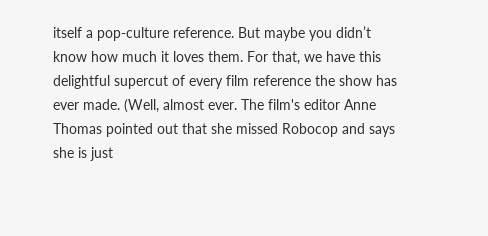itself a pop-culture reference. But maybe you didn’t know how much it loves them. For that, we have this delightful supercut of every film reference the show has ever made. (Well, almost ever. The film's editor Anne Thomas pointed out that she missed Robocop and says she is just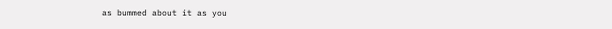as bummed about it as you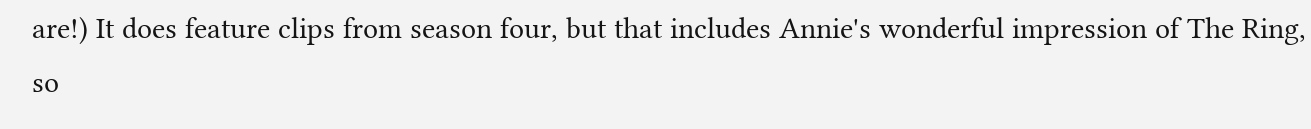are!) It does feature clips from season four, but that includes Annie's wonderful impression of The Ring, so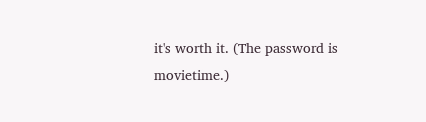it's worth it. (The password is movietime.)